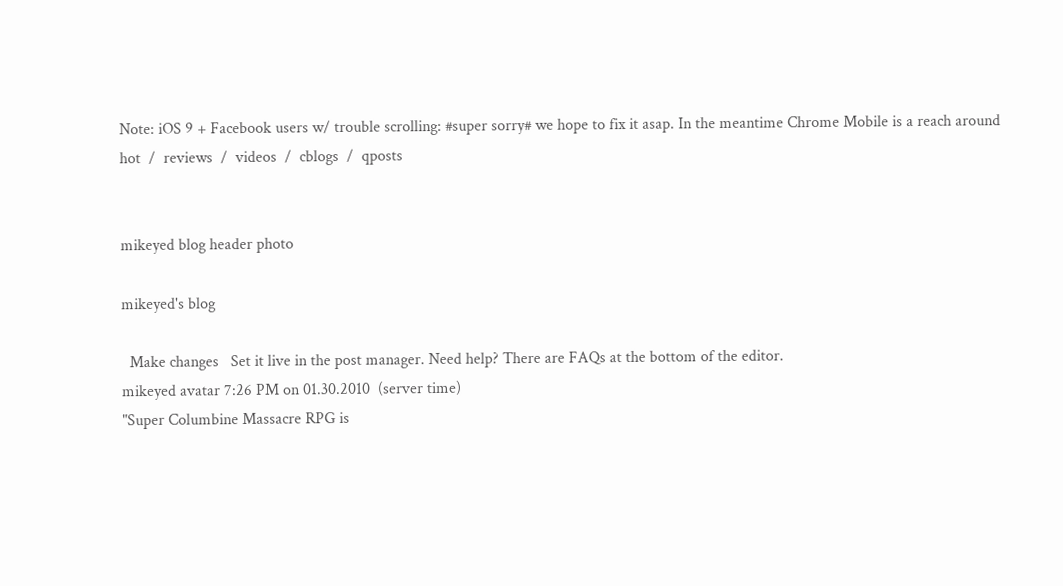Note: iOS 9 + Facebook users w/ trouble scrolling: #super sorry# we hope to fix it asap. In the meantime Chrome Mobile is a reach around
hot  /  reviews  /  videos  /  cblogs  /  qposts


mikeyed blog header photo

mikeyed's blog

  Make changes   Set it live in the post manager. Need help? There are FAQs at the bottom of the editor.
mikeyed avatar 7:26 PM on 01.30.2010  (server time)
"Super Columbine Massacre RPG is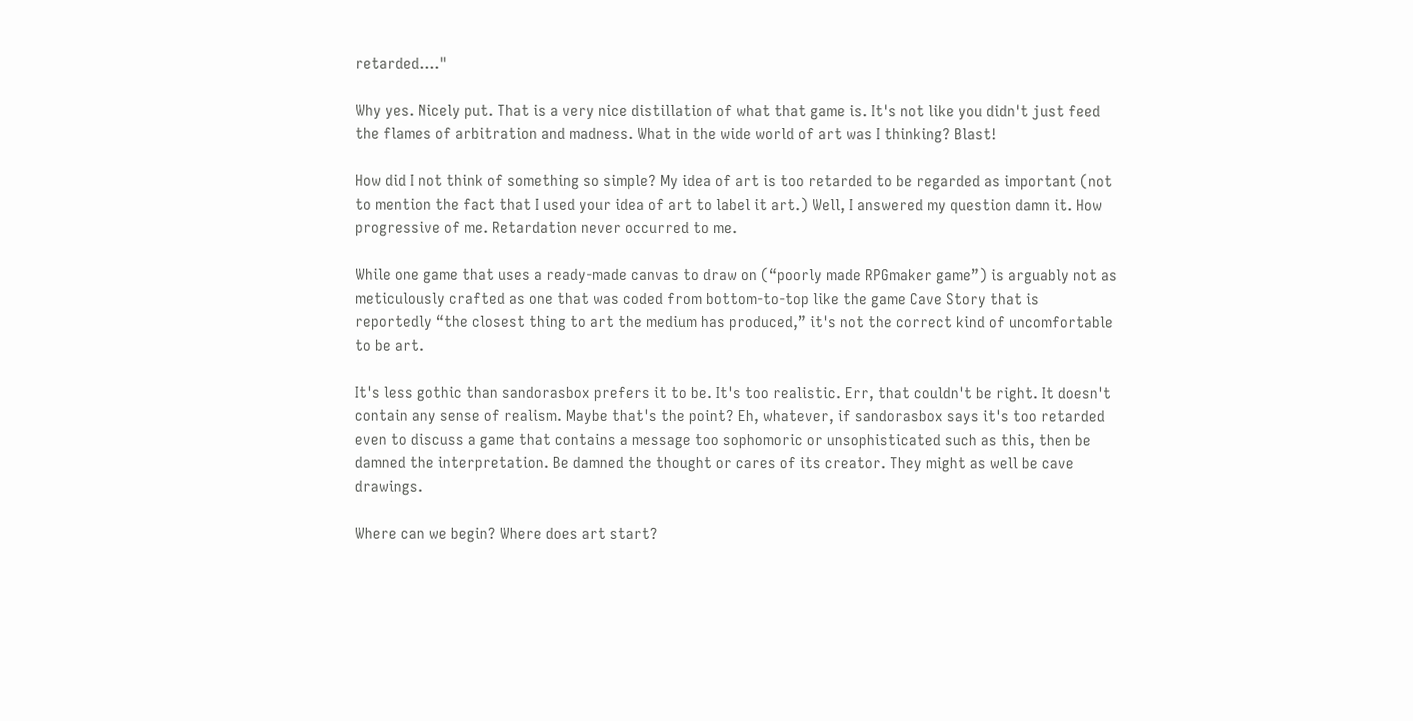retarded...."

Why yes. Nicely put. That is a very nice distillation of what that game is. It's not like you didn't just feed the flames of arbitration and madness. What in the wide world of art was I thinking? Blast!

How did I not think of something so simple? My idea of art is too retarded to be regarded as important (not to mention the fact that I used your idea of art to label it art.) Well, I answered my question damn it. How progressive of me. Retardation never occurred to me.

While one game that uses a ready-made canvas to draw on (“poorly made RPGmaker game”) is arguably not as meticulously crafted as one that was coded from bottom-to-top like the game Cave Story that is reportedly “the closest thing to art the medium has produced,” it's not the correct kind of uncomfortable to be art.

It's less gothic than sandorasbox prefers it to be. It's too realistic. Err, that couldn't be right. It doesn't contain any sense of realism. Maybe that's the point? Eh, whatever, if sandorasbox says it's too retarded even to discuss a game that contains a message too sophomoric or unsophisticated such as this, then be damned the interpretation. Be damned the thought or cares of its creator. They might as well be cave drawings.

Where can we begin? Where does art start?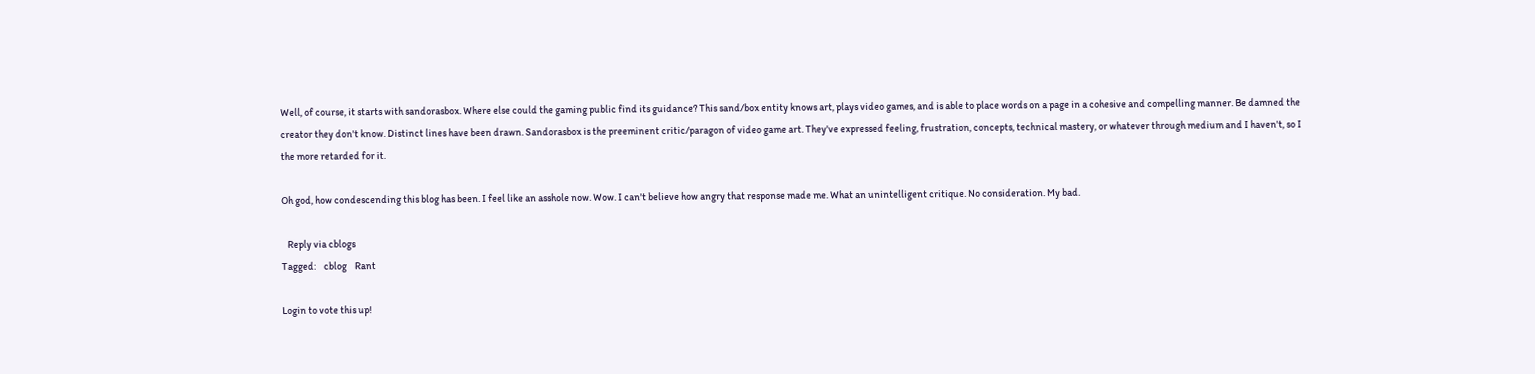Well, of course, it starts with sandorasbox. Where else could the gaming public find its guidance? This sand/box entity knows art, plays video games, and is able to place words on a page in a cohesive and compelling manner. Be damned the creator they don't know. Distinct lines have been drawn. Sandorasbox is the preeminent critic/paragon of video game art. They've expressed feeling, frustration, concepts, technical mastery, or whatever through medium and I haven't, so I the more retarded for it.

Oh god, how condescending this blog has been. I feel like an asshole now. Wow. I can't believe how angry that response made me. What an unintelligent critique. No consideration. My bad.

   Reply via cblogs
Tagged:    cblog    Rant

Login to vote this up!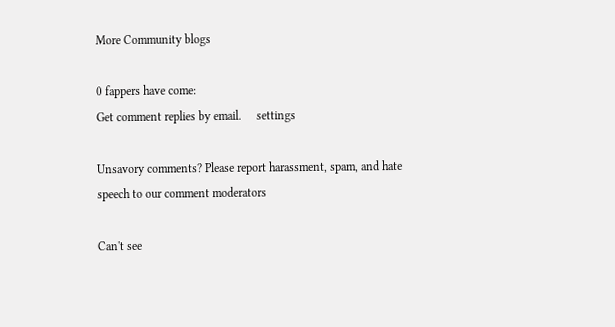More Community blogs

0 fappers have come:
Get comment replies by email.     settings

Unsavory comments? Please report harassment, spam, and hate speech to our comment moderators

Can't see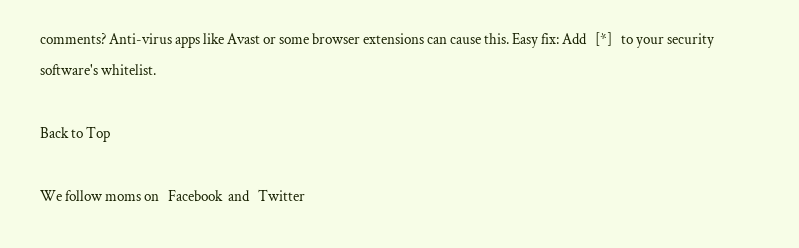comments? Anti-virus apps like Avast or some browser extensions can cause this. Easy fix: Add   [*]   to your security software's whitelist.

Back to Top

We follow moms on   Facebook  and   Twitter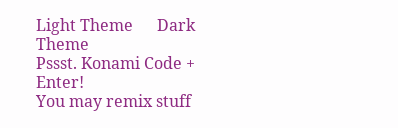Light Theme      Dark Theme
Pssst. Konami Code + Enter!
You may remix stuff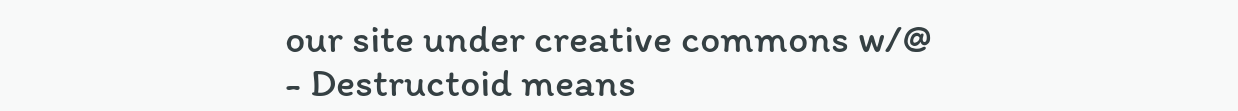our site under creative commons w/@
- Destructoid means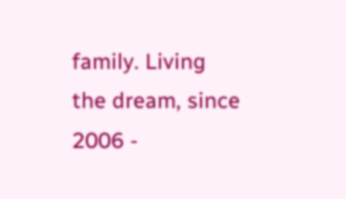family. Living the dream, since 2006 -